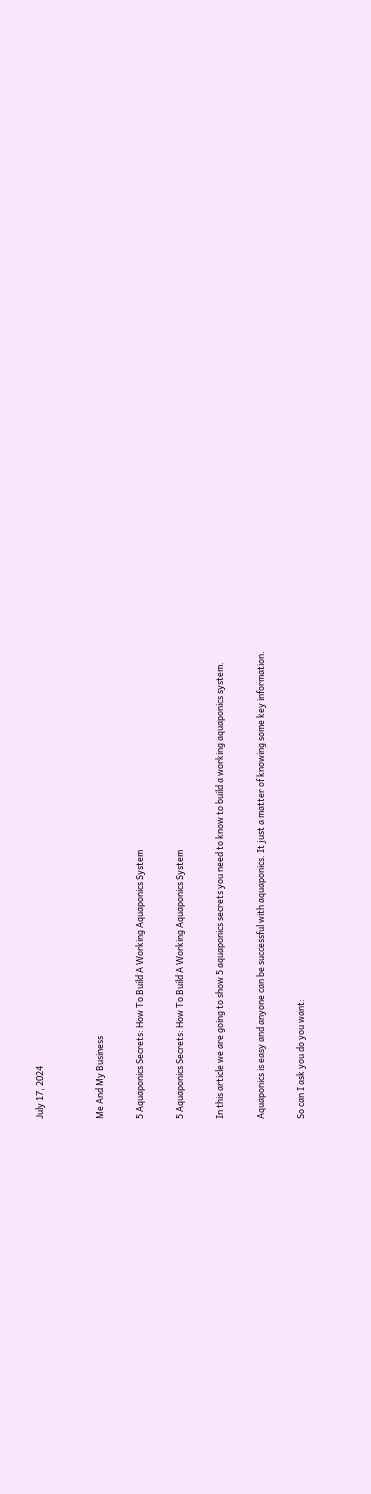July 17, 2024


Me And My Business

5 Aquaponics Secrets: How To Build A Working Aquaponics System

5 Aquaponics Secrets: How To Build A Working Aquaponics System

In this article we are going to show 5 aquaponics secrets you need to know to build a working aquaponics system.

Aquaponics is easy and anyone can be successful with aquaponics. It just a matter of knowing some key information.

So can I ask you do you want: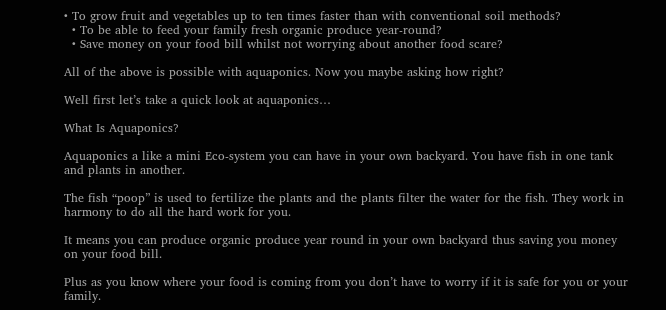• To grow fruit and vegetables up to ten times faster than with conventional soil methods?
  • To be able to feed your family fresh organic produce year-round?
  • Save money on your food bill whilst not worrying about another food scare?

All of the above is possible with aquaponics. Now you maybe asking how right?

Well first let’s take a quick look at aquaponics…

What Is Aquaponics?

Aquaponics a like a mini Eco-system you can have in your own backyard. You have fish in one tank and plants in another.

The fish “poop” is used to fertilize the plants and the plants filter the water for the fish. They work in harmony to do all the hard work for you.

It means you can produce organic produce year round in your own backyard thus saving you money on your food bill.

Plus as you know where your food is coming from you don’t have to worry if it is safe for you or your family.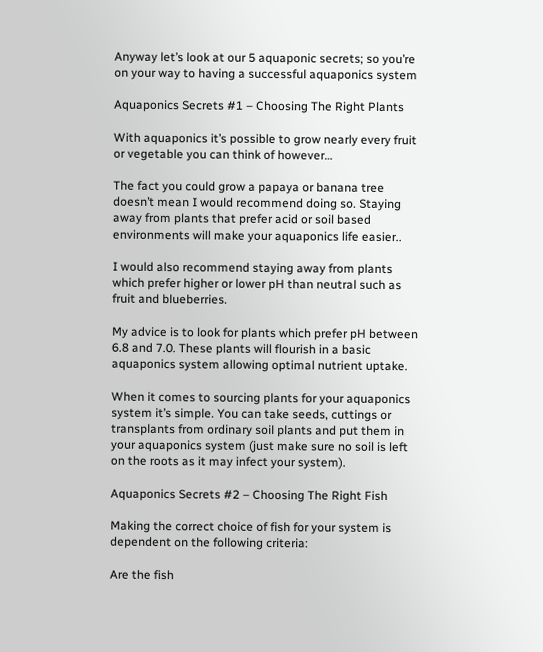Anyway let’s look at our 5 aquaponic secrets; so you’re on your way to having a successful aquaponics system

Aquaponics Secrets #1 – Choosing The Right Plants

With aquaponics it’s possible to grow nearly every fruit or vegetable you can think of however…

The fact you could grow a papaya or banana tree doesn’t mean I would recommend doing so. Staying away from plants that prefer acid or soil based environments will make your aquaponics life easier..

I would also recommend staying away from plants which prefer higher or lower pH than neutral such as fruit and blueberries.

My advice is to look for plants which prefer pH between 6.8 and 7.0. These plants will flourish in a basic aquaponics system allowing optimal nutrient uptake.

When it comes to sourcing plants for your aquaponics system it’s simple. You can take seeds, cuttings or transplants from ordinary soil plants and put them in your aquaponics system (just make sure no soil is left on the roots as it may infect your system).

Aquaponics Secrets #2 – Choosing The Right Fish

Making the correct choice of fish for your system is dependent on the following criteria:

Are the fish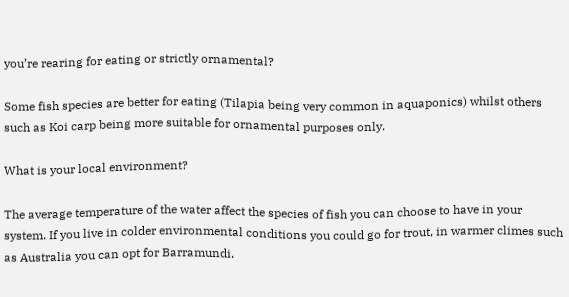you’re rearing for eating or strictly ornamental?

Some fish species are better for eating (Tilapia being very common in aquaponics) whilst others such as Koi carp being more suitable for ornamental purposes only.

What is your local environment?

The average temperature of the water affect the species of fish you can choose to have in your system. If you live in colder environmental conditions you could go for trout, in warmer climes such as Australia you can opt for Barramundi.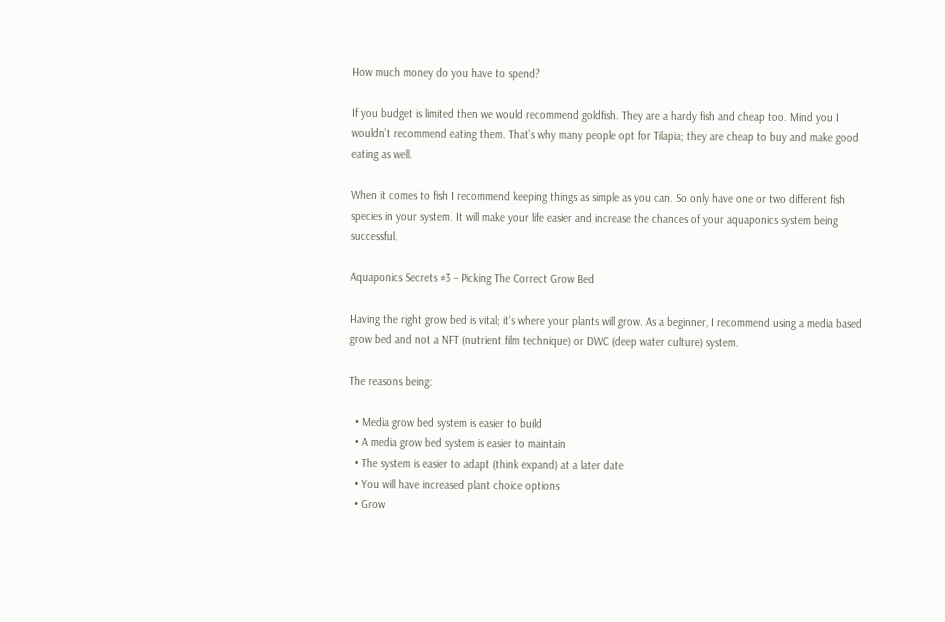How much money do you have to spend?

If you budget is limited then we would recommend goldfish. They are a hardy fish and cheap too. Mind you I wouldn’t recommend eating them. That’s why many people opt for Tilapia; they are cheap to buy and make good eating as well.

When it comes to fish I recommend keeping things as simple as you can. So only have one or two different fish species in your system. It will make your life easier and increase the chances of your aquaponics system being successful.

Aquaponics Secrets #3 – Picking The Correct Grow Bed

Having the right grow bed is vital; it’s where your plants will grow. As a beginner, I recommend using a media based grow bed and not a NFT (nutrient film technique) or DWC (deep water culture) system.

The reasons being:

  • Media grow bed system is easier to build
  • A media grow bed system is easier to maintain
  • The system is easier to adapt (think expand) at a later date
  • You will have increased plant choice options
  • Grow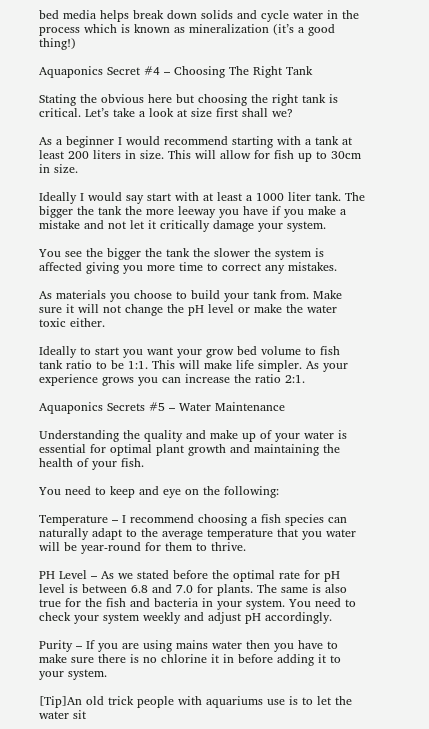bed media helps break down solids and cycle water in the process which is known as mineralization (it’s a good thing!)

Aquaponics Secret #4 – Choosing The Right Tank

Stating the obvious here but choosing the right tank is critical. Let’s take a look at size first shall we?

As a beginner I would recommend starting with a tank at least 200 liters in size. This will allow for fish up to 30cm in size.

Ideally I would say start with at least a 1000 liter tank. The bigger the tank the more leeway you have if you make a mistake and not let it critically damage your system.

You see the bigger the tank the slower the system is affected giving you more time to correct any mistakes.

As materials you choose to build your tank from. Make sure it will not change the pH level or make the water toxic either.

Ideally to start you want your grow bed volume to fish tank ratio to be 1:1. This will make life simpler. As your experience grows you can increase the ratio 2:1.

Aquaponics Secrets #5 – Water Maintenance

Understanding the quality and make up of your water is essential for optimal plant growth and maintaining the health of your fish.

You need to keep and eye on the following:

Temperature – I recommend choosing a fish species can naturally adapt to the average temperature that you water will be year-round for them to thrive.

PH Level – As we stated before the optimal rate for pH level is between 6.8 and 7.0 for plants. The same is also true for the fish and bacteria in your system. You need to check your system weekly and adjust pH accordingly.

Purity – If you are using mains water then you have to make sure there is no chlorine it in before adding it to your system.

[Tip]An old trick people with aquariums use is to let the water sit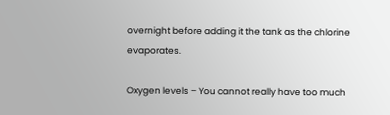overnight before adding it the tank as the chlorine evaporates.

Oxygen levels – You cannot really have too much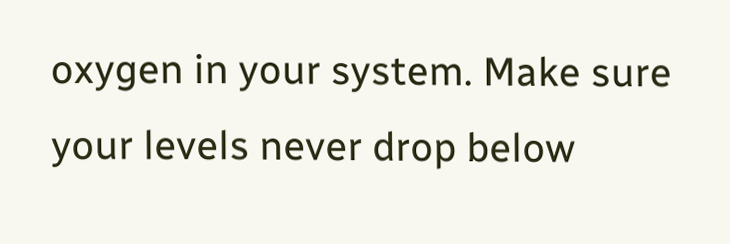oxygen in your system. Make sure your levels never drop below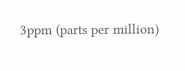3ppm (parts per million)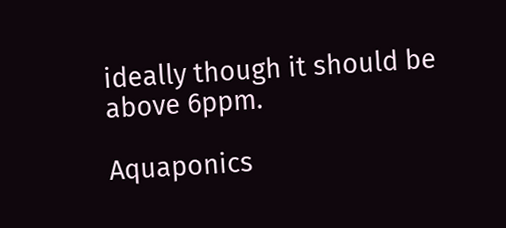ideally though it should be above 6ppm.

Aquaponics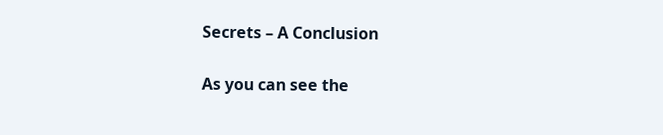Secrets – A Conclusion

As you can see the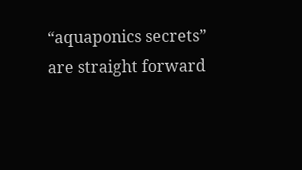“aquaponics secrets” are straight forward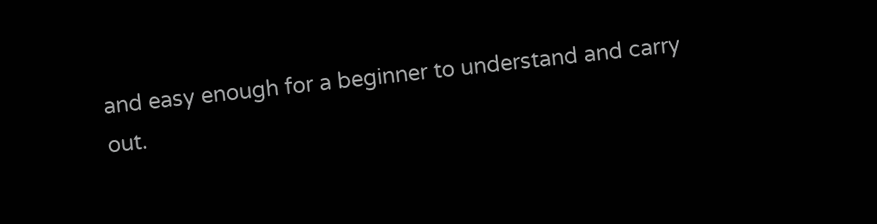and easy enough for a beginner to understand and carry out.